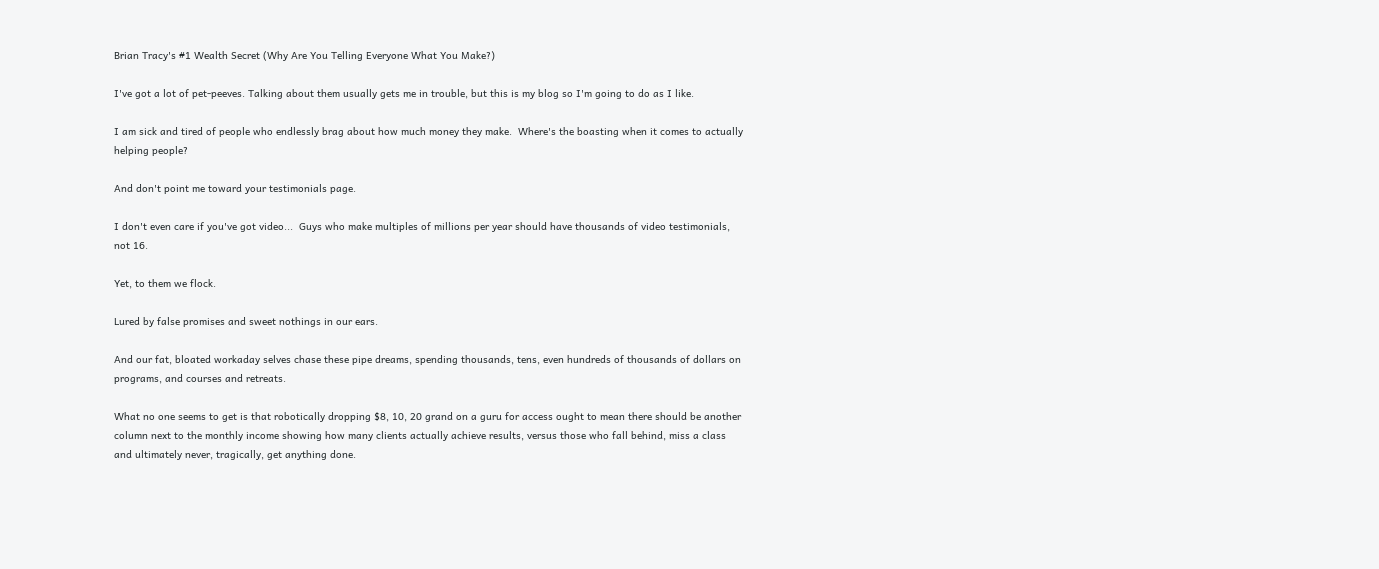Brian Tracy's #1 Wealth Secret (Why Are You Telling Everyone What You Make?)

I've got a lot of pet-peeves. Talking about them usually gets me in trouble, but this is my blog so I'm going to do as I like.

I am sick and tired of people who endlessly brag about how much money they make.  Where's the boasting when it comes to actually helping people?

And don't point me toward your testimonials page.

I don't even care if you've got video...  Guys who make multiples of millions per year should have thousands of video testimonials, not 16.

Yet, to them we flock.

Lured by false promises and sweet nothings in our ears.

And our fat, bloated workaday selves chase these pipe dreams, spending thousands, tens, even hundreds of thousands of dollars on programs, and courses and retreats.

What no one seems to get is that robotically dropping $8, 10, 20 grand on a guru for access ought to mean there should be another column next to the monthly income showing how many clients actually achieve results, versus those who fall behind, miss a class and ultimately never, tragically, get anything done.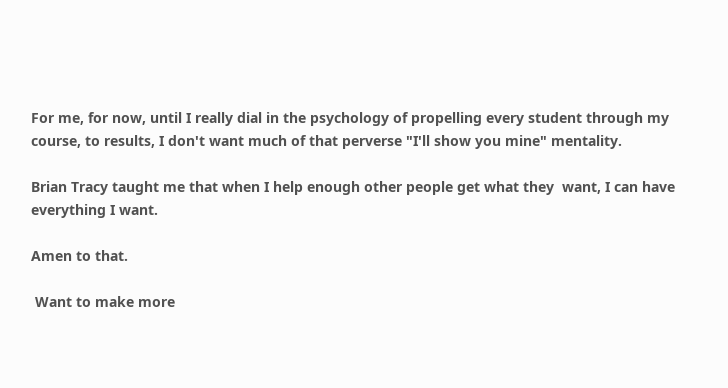For me, for now, until I really dial in the psychology of propelling every student through my course, to results, I don't want much of that perverse "I'll show you mine" mentality.

Brian Tracy taught me that when I help enough other people get what they  want, I can have everything I want.

Amen to that.

 Want to make more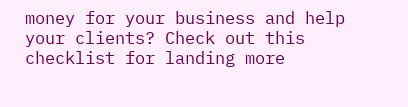money for your business and help your clients? Check out this checklist for landing more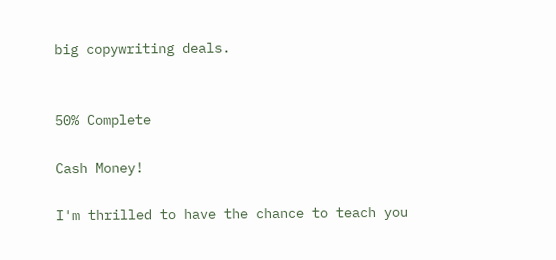big copywriting deals.


50% Complete

Cash Money!

I'm thrilled to have the chance to teach you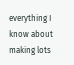everything I know about making lots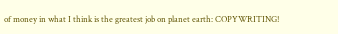of money in what I think is the greatest job on planet earth: COPYWRITING!